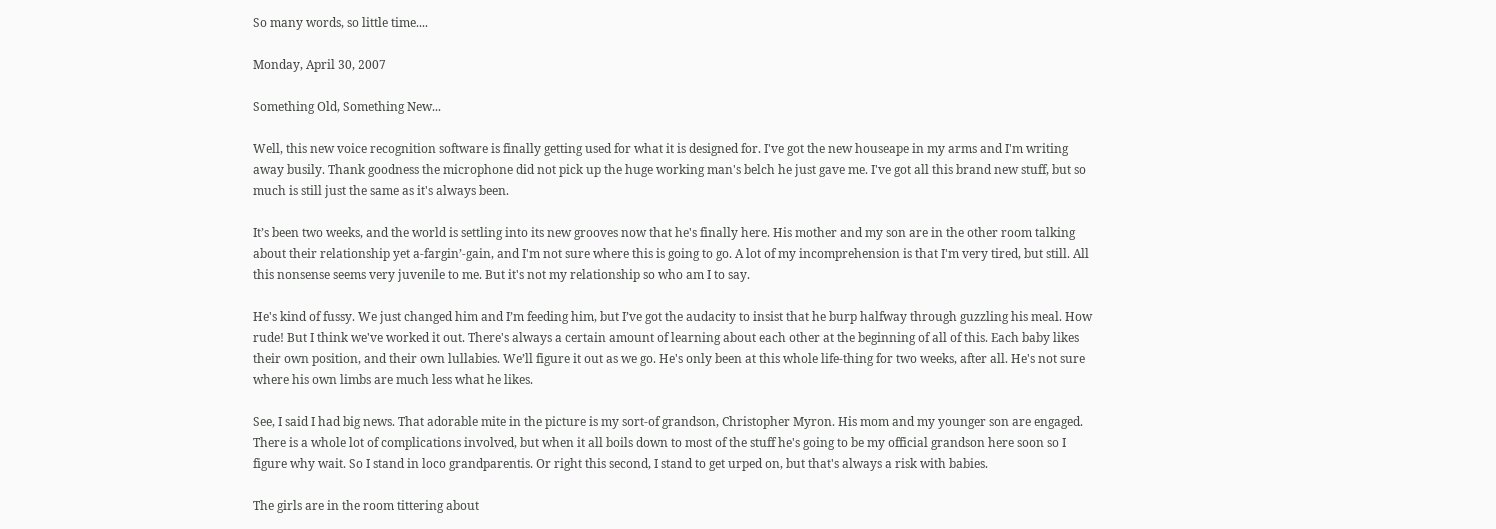So many words, so little time....

Monday, April 30, 2007

Something Old, Something New...

Well, this new voice recognition software is finally getting used for what it is designed for. I've got the new houseape in my arms and I'm writing away busily. Thank goodness the microphone did not pick up the huge working man's belch he just gave me. I've got all this brand new stuff, but so much is still just the same as it's always been.

It’s been two weeks, and the world is settling into its new grooves now that he's finally here. His mother and my son are in the other room talking about their relationship yet a-fargin’-gain, and I'm not sure where this is going to go. A lot of my incomprehension is that I'm very tired, but still. All this nonsense seems very juvenile to me. But it's not my relationship so who am I to say.

He's kind of fussy. We just changed him and I’m feeding him, but I’ve got the audacity to insist that he burp halfway through guzzling his meal. How rude! But I think we've worked it out. There's always a certain amount of learning about each other at the beginning of all of this. Each baby likes their own position, and their own lullabies. We’ll figure it out as we go. He's only been at this whole life-thing for two weeks, after all. He's not sure where his own limbs are much less what he likes.

See, I said I had big news. That adorable mite in the picture is my sort-of grandson, Christopher Myron. His mom and my younger son are engaged. There is a whole lot of complications involved, but when it all boils down to most of the stuff he's going to be my official grandson here soon so I figure why wait. So I stand in loco grandparentis. Or right this second, I stand to get urped on, but that's always a risk with babies.

The girls are in the room tittering about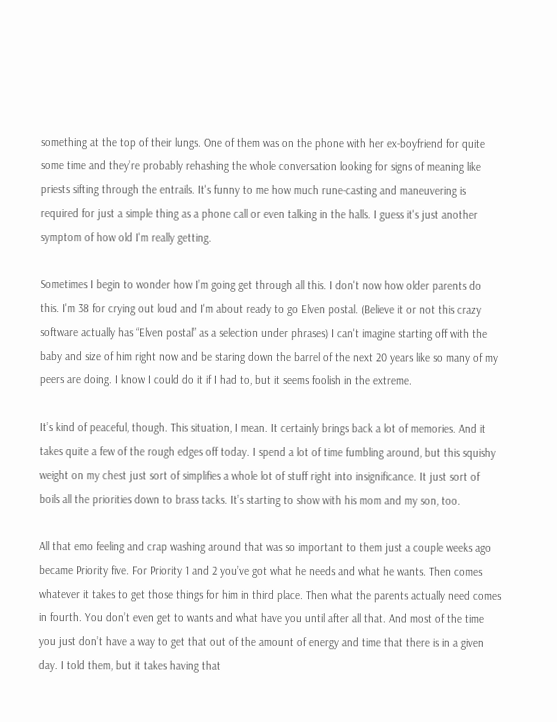something at the top of their lungs. One of them was on the phone with her ex-boyfriend for quite some time and they’re probably rehashing the whole conversation looking for signs of meaning like priests sifting through the entrails. It's funny to me how much rune-casting and maneuvering is required for just a simple thing as a phone call or even talking in the halls. I guess it's just another symptom of how old I'm really getting.

Sometimes I begin to wonder how I’m going get through all this. I don't now how older parents do this. I'm 38 for crying out loud and I'm about ready to go Elven postal. (Believe it or not this crazy software actually has “Elven postal” as a selection under phrases) I can't imagine starting off with the baby and size of him right now and be staring down the barrel of the next 20 years like so many of my peers are doing. I know I could do it if I had to, but it seems foolish in the extreme.

It’s kind of peaceful, though. This situation, I mean. It certainly brings back a lot of memories. And it takes quite a few of the rough edges off today. I spend a lot of time fumbling around, but this squishy weight on my chest just sort of simplifies a whole lot of stuff right into insignificance. It just sort of boils all the priorities down to brass tacks. It’s starting to show with his mom and my son, too.

All that emo feeling and crap washing around that was so important to them just a couple weeks ago became Priority five. For Priority 1 and 2 you’ve got what he needs and what he wants. Then comes whatever it takes to get those things for him in third place. Then what the parents actually need comes in fourth. You don’t even get to wants and what have you until after all that. And most of the time you just don’t have a way to get that out of the amount of energy and time that there is in a given day. I told them, but it takes having that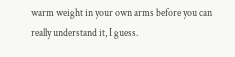warm weight in your own arms before you can really understand it, I guess.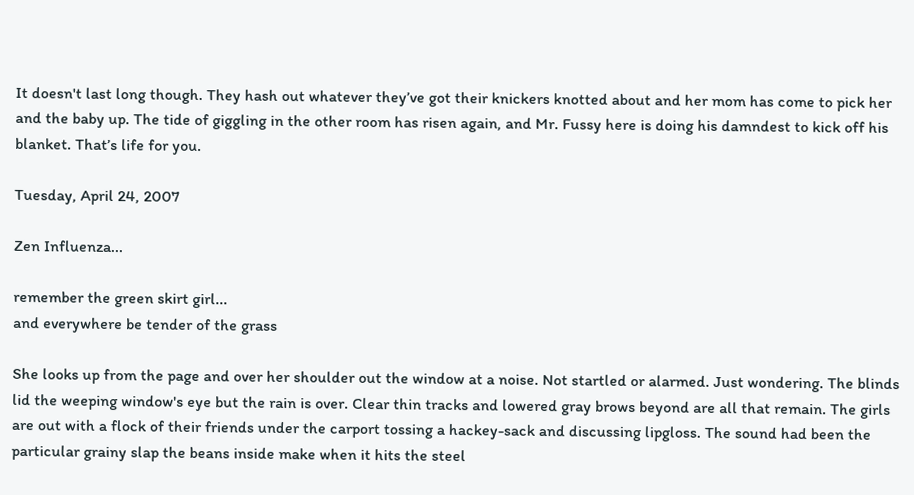It doesn't last long though. They hash out whatever they’ve got their knickers knotted about and her mom has come to pick her and the baby up. The tide of giggling in the other room has risen again, and Mr. Fussy here is doing his damndest to kick off his blanket. That’s life for you.

Tuesday, April 24, 2007

Zen Influenza...

remember the green skirt girl...
and everywhere be tender of the grass

She looks up from the page and over her shoulder out the window at a noise. Not startled or alarmed. Just wondering. The blinds lid the weeping window's eye but the rain is over. Clear thin tracks and lowered gray brows beyond are all that remain. The girls are out with a flock of their friends under the carport tossing a hackey-sack and discussing lipgloss. The sound had been the particular grainy slap the beans inside make when it hits the steel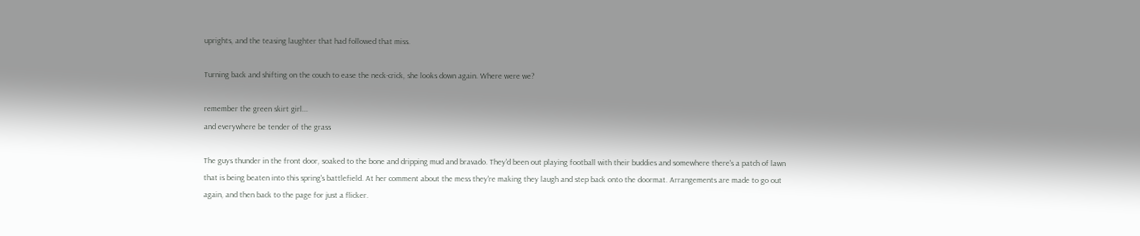uprights, and the teasing laughter that had followed that miss.

Turning back and shifting on the couch to ease the neck-crick, she looks down again. Where were we?

remember the green skirt girl...
and everywhere be tender of the grass

The guys thunder in the front door, soaked to the bone and dripping mud and bravado. They'd been out playing football with their buddies and somewhere there's a patch of lawn that is being beaten into this spring's battlefield. At her comment about the mess they're making they laugh and step back onto the doormat. Arrangements are made to go out again, and then back to the page for just a flicker.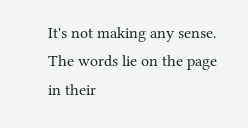It's not making any sense. The words lie on the page in their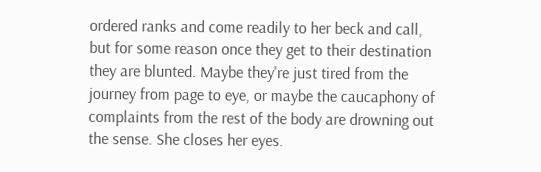ordered ranks and come readily to her beck and call, but for some reason once they get to their destination they are blunted. Maybe they're just tired from the journey from page to eye, or maybe the caucaphony of complaints from the rest of the body are drowning out the sense. She closes her eyes.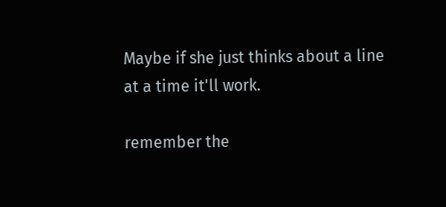Maybe if she just thinks about a line at a time it'll work.

remember the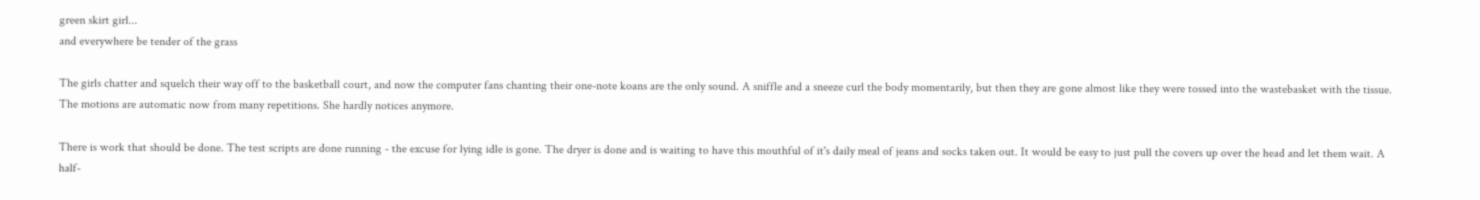green skirt girl...
and everywhere be tender of the grass

The girls chatter and squelch their way off to the basketball court, and now the computer fans chanting their one-note koans are the only sound. A sniffle and a sneeze curl the body momentarily, but then they are gone almost like they were tossed into the wastebasket with the tissue. The motions are automatic now from many repetitions. She hardly notices anymore.

There is work that should be done. The test scripts are done running - the excuse for lying idle is gone. The dryer is done and is waiting to have this mouthful of it's daily meal of jeans and socks taken out. It would be easy to just pull the covers up over the head and let them wait. A half-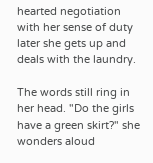hearted negotiation with her sense of duty later she gets up and deals with the laundry.

The words still ring in her head. "Do the girls have a green skirt?" she wonders aloud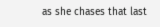as she chases that last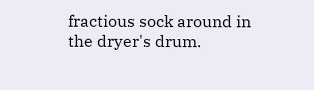fractious sock around in the dryer's drum.